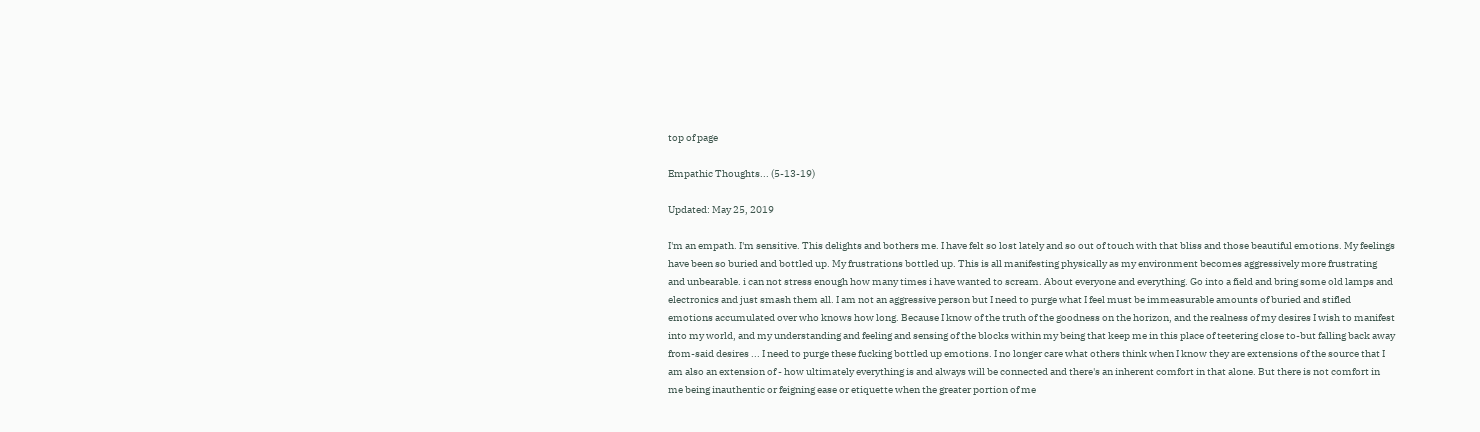top of page

Empathic Thoughts... (5-13-19)

Updated: May 25, 2019

I'm an empath. I'm sensitive. This delights and bothers me. I have felt so lost lately and so out of touch with that bliss and those beautiful emotions. My feelings have been so buried and bottled up. My frustrations bottled up. This is all manifesting physically as my environment becomes aggressively more frustrating and unbearable. i can not stress enough how many times i have wanted to scream. About everyone and everything. Go into a field and bring some old lamps and electronics and just smash them all. I am not an aggressive person but I need to purge what I feel must be immeasurable amounts of buried and stifled emotions accumulated over who knows how long. Because I know of the truth of the goodness on the horizon, and the realness of my desires I wish to manifest into my world, and my understanding and feeling and sensing of the blocks within my being that keep me in this place of teetering close to-but falling back away from-said desires ... I need to purge these fucking bottled up emotions. I no longer care what others think when I know they are extensions of the source that I am also an extension of - how ultimately everything is and always will be connected and there's an inherent comfort in that alone. But there is not comfort in me being inauthentic or feigning ease or etiquette when the greater portion of me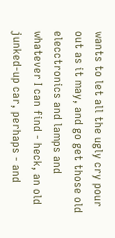wants to let all the ugly cry pour out as it may, and go get those old elecctronics and lamps and whatever I can find - heck, an old junked-up car, perhaps - and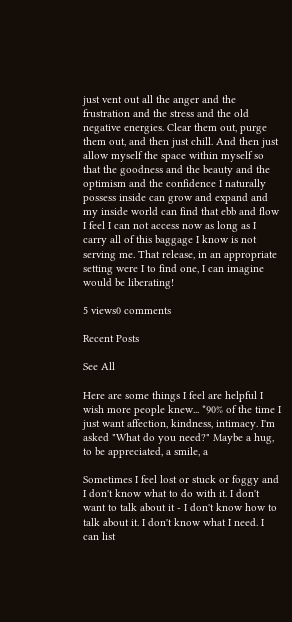just vent out all the anger and the frustration and the stress and the old negative energies. Clear them out, purge them out, and then just chill. And then just allow myself the space within myself so that the goodness and the beauty and the optimism and the confidence I naturally possess inside can grow and expand and my inside world can find that ebb and flow I feel I can not access now as long as I carry all of this baggage I know is not serving me. That release, in an appropriate setting were I to find one, I can imagine would be liberating!

5 views0 comments

Recent Posts

See All

Here are some things I feel are helpful I wish more people knew... *90% of the time I just want affection, kindness, intimacy. I'm asked "What do you need?" Maybe a hug, to be appreciated, a smile, a

Sometimes I feel lost or stuck or foggy and I don't know what to do with it. I don't want to talk about it - I don't know how to talk about it. I don't know what I need. I can list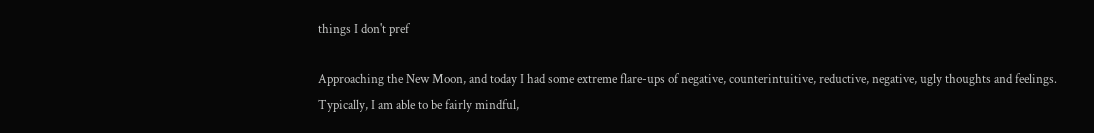things I don't pref

Approaching the New Moon, and today I had some extreme flare-ups of negative, counterintuitive, reductive, negative, ugly thoughts and feelings. Typically, I am able to be fairly mindful,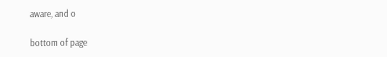aware, and o

bottom of page